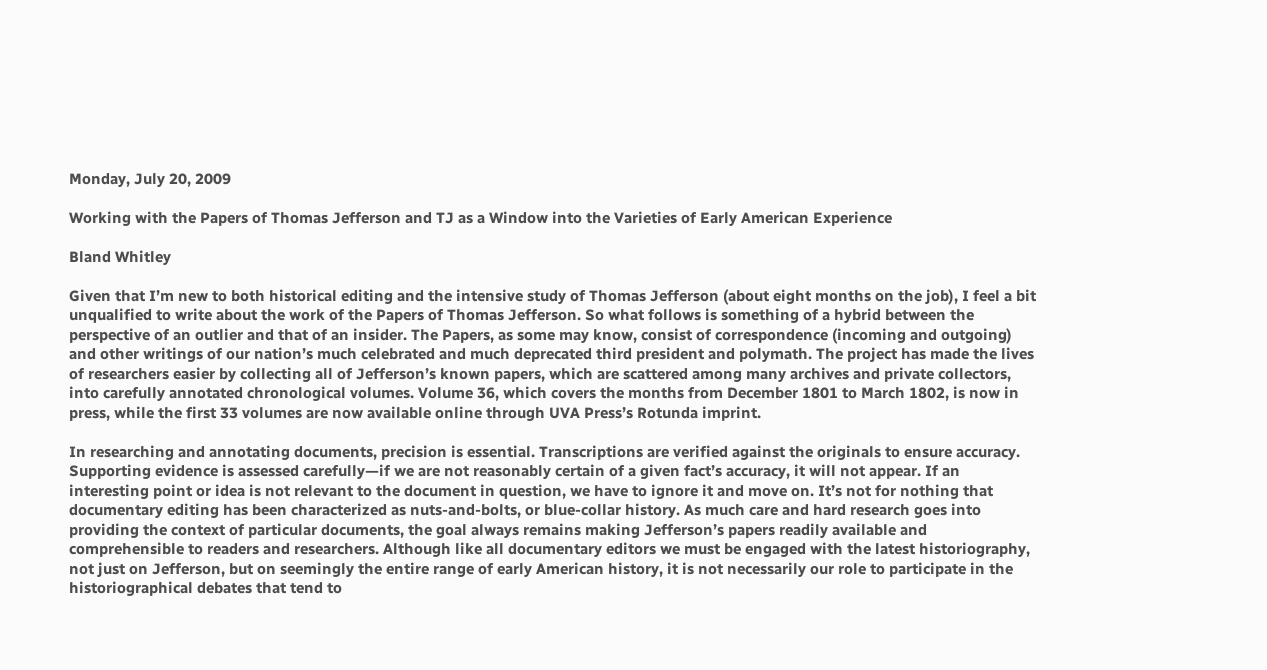Monday, July 20, 2009

Working with the Papers of Thomas Jefferson and TJ as a Window into the Varieties of Early American Experience

Bland Whitley

Given that I’m new to both historical editing and the intensive study of Thomas Jefferson (about eight months on the job), I feel a bit unqualified to write about the work of the Papers of Thomas Jefferson. So what follows is something of a hybrid between the perspective of an outlier and that of an insider. The Papers, as some may know, consist of correspondence (incoming and outgoing) and other writings of our nation’s much celebrated and much deprecated third president and polymath. The project has made the lives of researchers easier by collecting all of Jefferson’s known papers, which are scattered among many archives and private collectors, into carefully annotated chronological volumes. Volume 36, which covers the months from December 1801 to March 1802, is now in press, while the first 33 volumes are now available online through UVA Press’s Rotunda imprint.

In researching and annotating documents, precision is essential. Transcriptions are verified against the originals to ensure accuracy. Supporting evidence is assessed carefully—if we are not reasonably certain of a given fact’s accuracy, it will not appear. If an interesting point or idea is not relevant to the document in question, we have to ignore it and move on. It’s not for nothing that documentary editing has been characterized as nuts-and-bolts, or blue-collar history. As much care and hard research goes into providing the context of particular documents, the goal always remains making Jefferson’s papers readily available and comprehensible to readers and researchers. Although like all documentary editors we must be engaged with the latest historiography, not just on Jefferson, but on seemingly the entire range of early American history, it is not necessarily our role to participate in the historiographical debates that tend to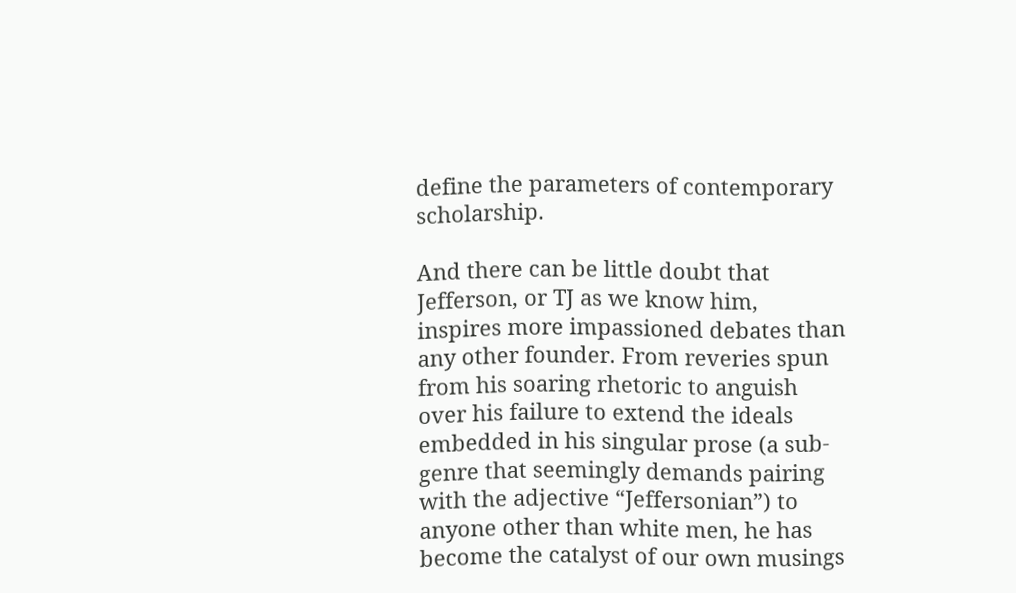define the parameters of contemporary scholarship.

And there can be little doubt that Jefferson, or TJ as we know him, inspires more impassioned debates than any other founder. From reveries spun from his soaring rhetoric to anguish over his failure to extend the ideals embedded in his singular prose (a sub-genre that seemingly demands pairing with the adjective “Jeffersonian”) to anyone other than white men, he has become the catalyst of our own musings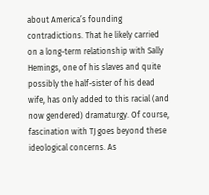about America’s founding contradictions. That he likely carried on a long-term relationship with Sally Hemings, one of his slaves and quite possibly the half-sister of his dead wife, has only added to this racial (and now gendered) dramaturgy. Of course, fascination with TJ goes beyond these ideological concerns. As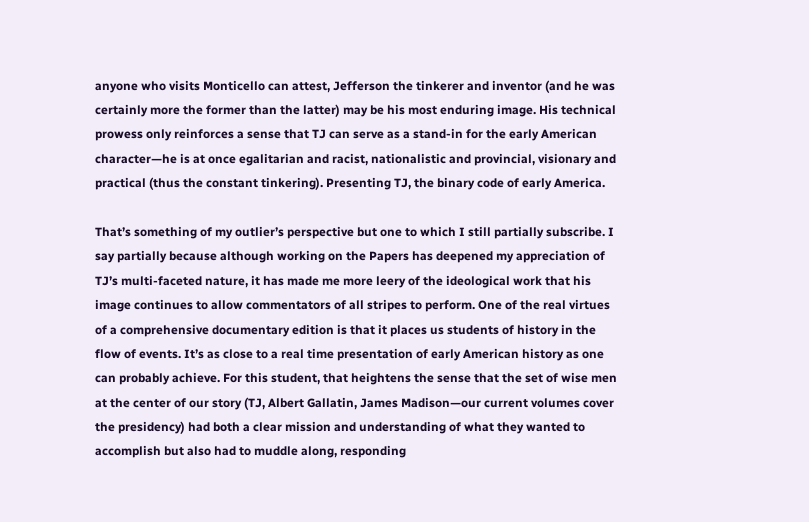anyone who visits Monticello can attest, Jefferson the tinkerer and inventor (and he was certainly more the former than the latter) may be his most enduring image. His technical prowess only reinforces a sense that TJ can serve as a stand-in for the early American character—he is at once egalitarian and racist, nationalistic and provincial, visionary and practical (thus the constant tinkering). Presenting TJ, the binary code of early America.

That’s something of my outlier’s perspective but one to which I still partially subscribe. I say partially because although working on the Papers has deepened my appreciation of TJ’s multi-faceted nature, it has made me more leery of the ideological work that his image continues to allow commentators of all stripes to perform. One of the real virtues of a comprehensive documentary edition is that it places us students of history in the flow of events. It’s as close to a real time presentation of early American history as one can probably achieve. For this student, that heightens the sense that the set of wise men at the center of our story (TJ, Albert Gallatin, James Madison—our current volumes cover the presidency) had both a clear mission and understanding of what they wanted to accomplish but also had to muddle along, responding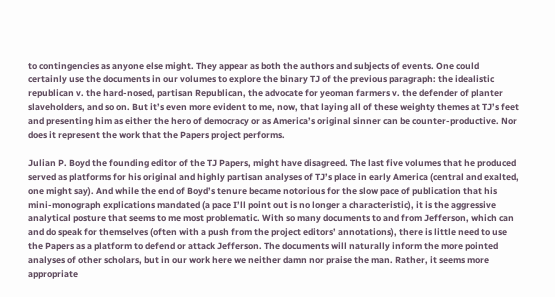to contingencies as anyone else might. They appear as both the authors and subjects of events. One could certainly use the documents in our volumes to explore the binary TJ of the previous paragraph: the idealistic republican v. the hard-nosed, partisan Republican, the advocate for yeoman farmers v. the defender of planter slaveholders, and so on. But it’s even more evident to me, now, that laying all of these weighty themes at TJ’s feet and presenting him as either the hero of democracy or as America’s original sinner can be counter-productive. Nor does it represent the work that the Papers project performs.

Julian P. Boyd the founding editor of the TJ Papers, might have disagreed. The last five volumes that he produced served as platforms for his original and highly partisan analyses of TJ’s place in early America (central and exalted, one might say). And while the end of Boyd’s tenure became notorious for the slow pace of publication that his mini-monograph explications mandated (a pace I’ll point out is no longer a characteristic), it is the aggressive analytical posture that seems to me most problematic. With so many documents to and from Jefferson, which can and do speak for themselves (often with a push from the project editors’ annotations), there is little need to use the Papers as a platform to defend or attack Jefferson. The documents will naturally inform the more pointed analyses of other scholars, but in our work here we neither damn nor praise the man. Rather, it seems more appropriate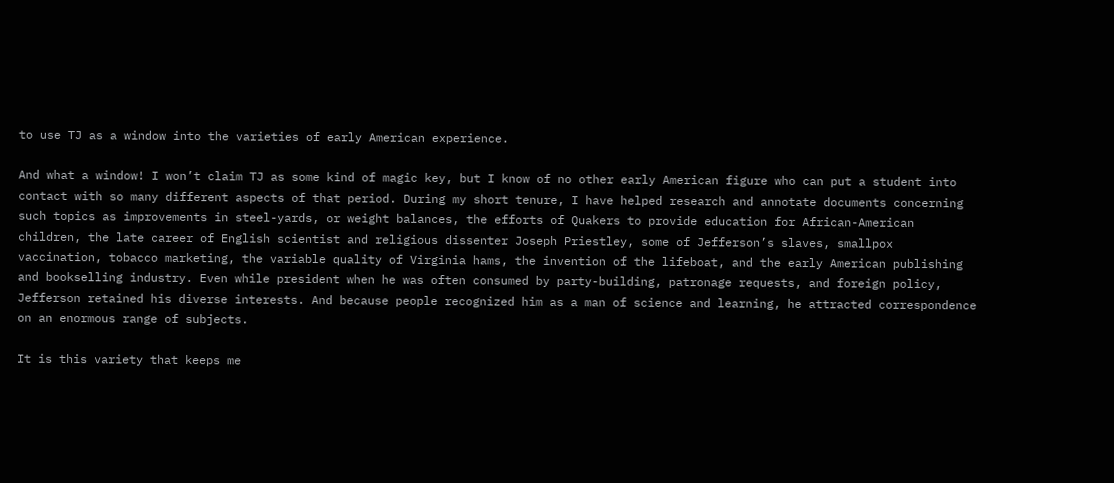to use TJ as a window into the varieties of early American experience.

And what a window! I won’t claim TJ as some kind of magic key, but I know of no other early American figure who can put a student into contact with so many different aspects of that period. During my short tenure, I have helped research and annotate documents concerning such topics as improvements in steel-yards, or weight balances, the efforts of Quakers to provide education for African-American children, the late career of English scientist and religious dissenter Joseph Priestley, some of Jefferson’s slaves, smallpox vaccination, tobacco marketing, the variable quality of Virginia hams, the invention of the lifeboat, and the early American publishing and bookselling industry. Even while president when he was often consumed by party-building, patronage requests, and foreign policy, Jefferson retained his diverse interests. And because people recognized him as a man of science and learning, he attracted correspondence on an enormous range of subjects.

It is this variety that keeps me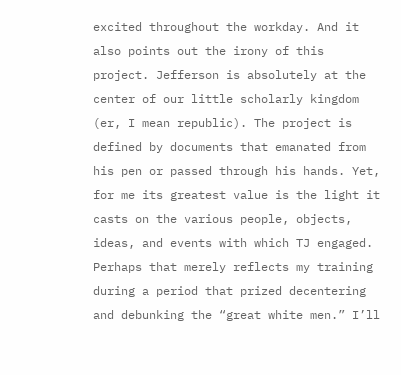excited throughout the workday. And it also points out the irony of this project. Jefferson is absolutely at the center of our little scholarly kingdom (er, I mean republic). The project is defined by documents that emanated from his pen or passed through his hands. Yet, for me its greatest value is the light it casts on the various people, objects, ideas, and events with which TJ engaged. Perhaps that merely reflects my training during a period that prized decentering and debunking the “great white men.” I’ll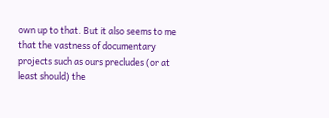own up to that. But it also seems to me that the vastness of documentary projects such as ours precludes (or at least should) the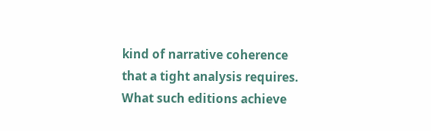kind of narrative coherence that a tight analysis requires. What such editions achieve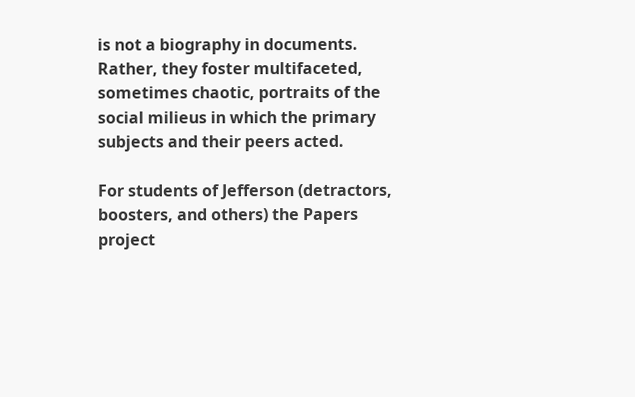is not a biography in documents. Rather, they foster multifaceted, sometimes chaotic, portraits of the social milieus in which the primary subjects and their peers acted.

For students of Jefferson (detractors, boosters, and others) the Papers project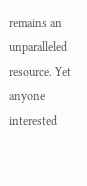remains an unparalleled resource. Yet anyone interested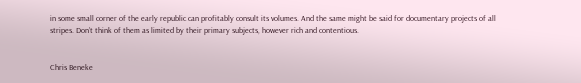in some small corner of the early republic can profitably consult its volumes. And the same might be said for documentary projects of all stripes. Don’t think of them as limited by their primary subjects, however rich and contentious.


Chris Beneke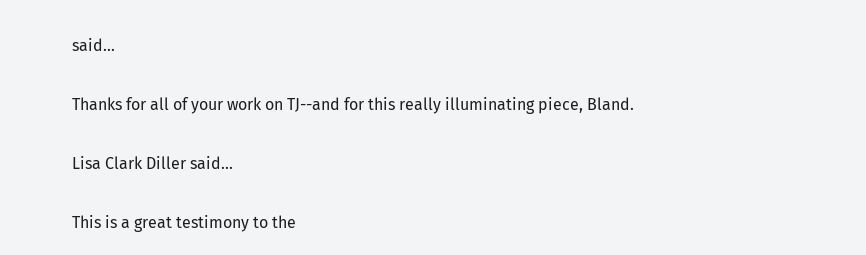said...

Thanks for all of your work on TJ--and for this really illuminating piece, Bland.

Lisa Clark Diller said...

This is a great testimony to the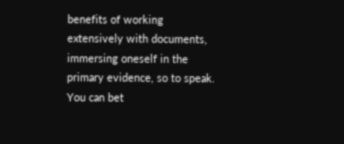benefits of working extensively with documents, immersing oneself in the primary evidence, so to speak. You can bet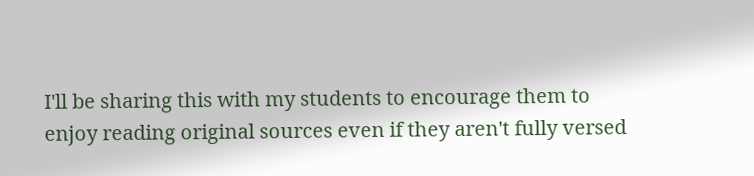I'll be sharing this with my students to encourage them to enjoy reading original sources even if they aren't fully versed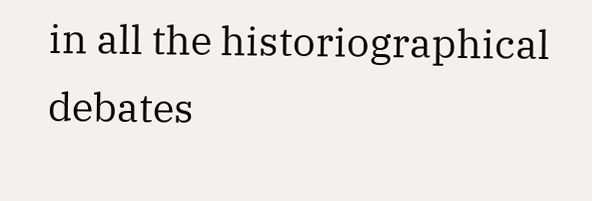in all the historiographical debates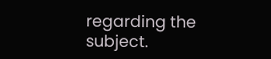regarding the subject.